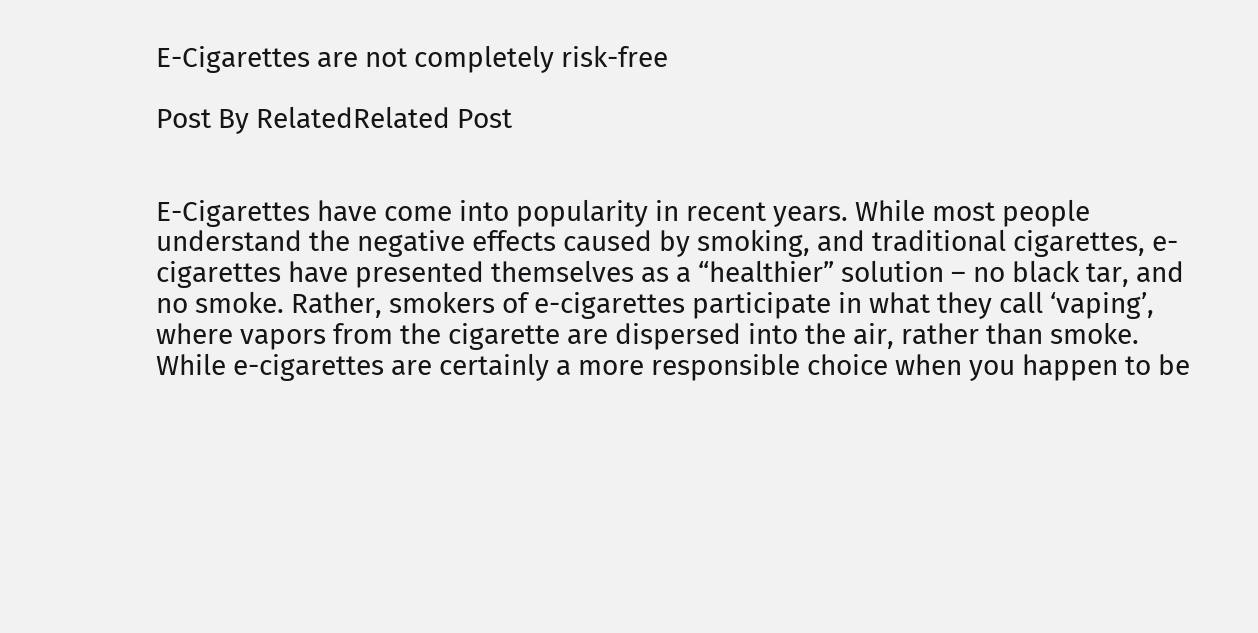E-Cigarettes are not completely risk-free

Post By RelatedRelated Post


E-Cigarettes have come into popularity in recent years. While most people understand the negative effects caused by smoking, and traditional cigarettes, e-cigarettes have presented themselves as a “healthier” solution – no black tar, and no smoke. Rather, smokers of e-cigarettes participate in what they call ‘vaping’, where vapors from the cigarette are dispersed into the air, rather than smoke. While e-cigarettes are certainly a more responsible choice when you happen to be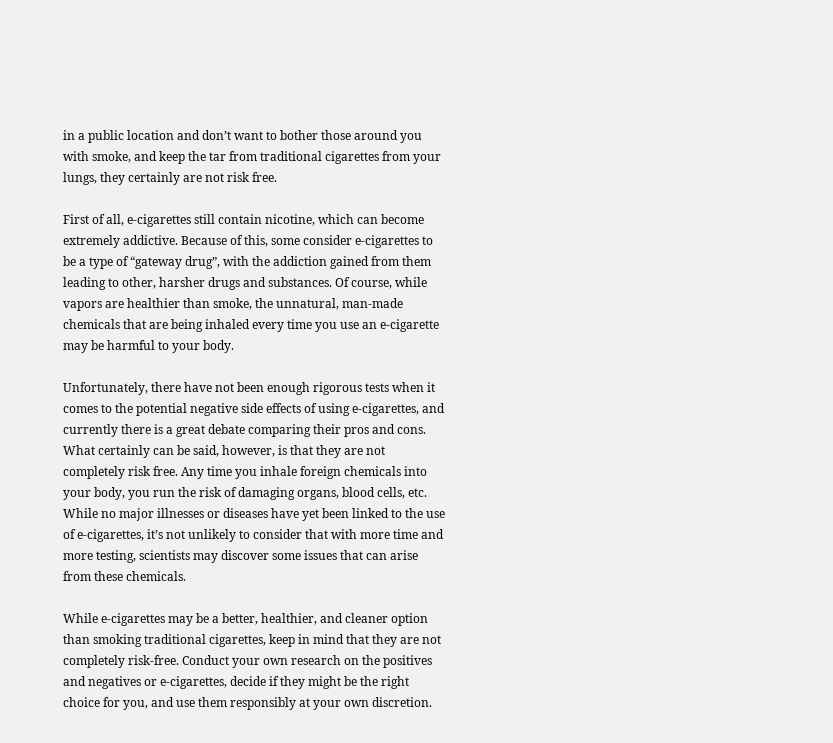in a public location and don’t want to bother those around you with smoke, and keep the tar from traditional cigarettes from your lungs, they certainly are not risk free.

First of all, e-cigarettes still contain nicotine, which can become extremely addictive. Because of this, some consider e-cigarettes to be a type of “gateway drug”, with the addiction gained from them leading to other, harsher drugs and substances. Of course, while vapors are healthier than smoke, the unnatural, man-made chemicals that are being inhaled every time you use an e-cigarette may be harmful to your body.

Unfortunately, there have not been enough rigorous tests when it comes to the potential negative side effects of using e-cigarettes, and currently there is a great debate comparing their pros and cons. What certainly can be said, however, is that they are not completely risk free. Any time you inhale foreign chemicals into your body, you run the risk of damaging organs, blood cells, etc. While no major illnesses or diseases have yet been linked to the use of e-cigarettes, it’s not unlikely to consider that with more time and more testing, scientists may discover some issues that can arise from these chemicals.

While e-cigarettes may be a better, healthier, and cleaner option than smoking traditional cigarettes, keep in mind that they are not completely risk-free. Conduct your own research on the positives and negatives or e-cigarettes, decide if they might be the right choice for you, and use them responsibly at your own discretion.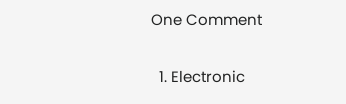One Comment

  1. Electronic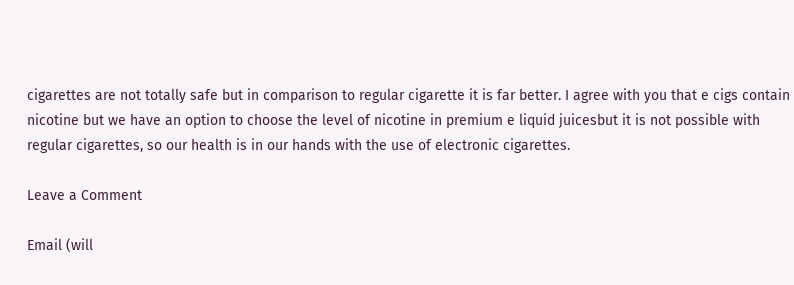cigarettes are not totally safe but in comparison to regular cigarette it is far better. I agree with you that e cigs contain nicotine but we have an option to choose the level of nicotine in premium e liquid juicesbut it is not possible with regular cigarettes, so our health is in our hands with the use of electronic cigarettes.

Leave a Comment

Email (will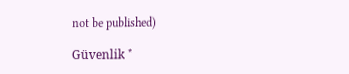not be published)

Güvenlik *